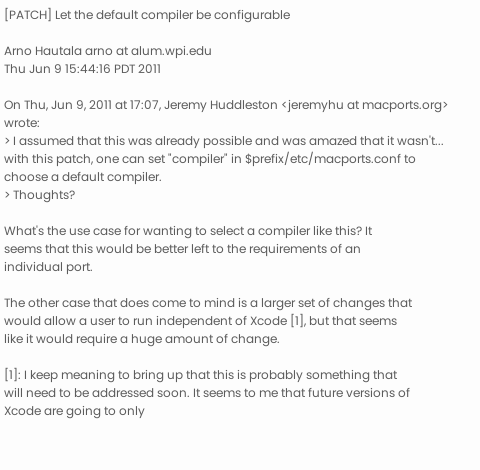[PATCH] Let the default compiler be configurable

Arno Hautala arno at alum.wpi.edu
Thu Jun 9 15:44:16 PDT 2011

On Thu, Jun 9, 2011 at 17:07, Jeremy Huddleston <jeremyhu at macports.org> wrote:
> I assumed that this was already possible and was amazed that it wasn't... with this patch, one can set "compiler" in $prefix/etc/macports.conf to choose a default compiler.
> Thoughts?

What's the use case for wanting to select a compiler like this? It
seems that this would be better left to the requirements of an
individual port.

The other case that does come to mind is a larger set of changes that
would allow a user to run independent of Xcode [1], but that seems
like it would require a huge amount of change.

[1]: I keep meaning to bring up that this is probably something that
will need to be addressed soon. It seems to me that future versions of
Xcode are going to only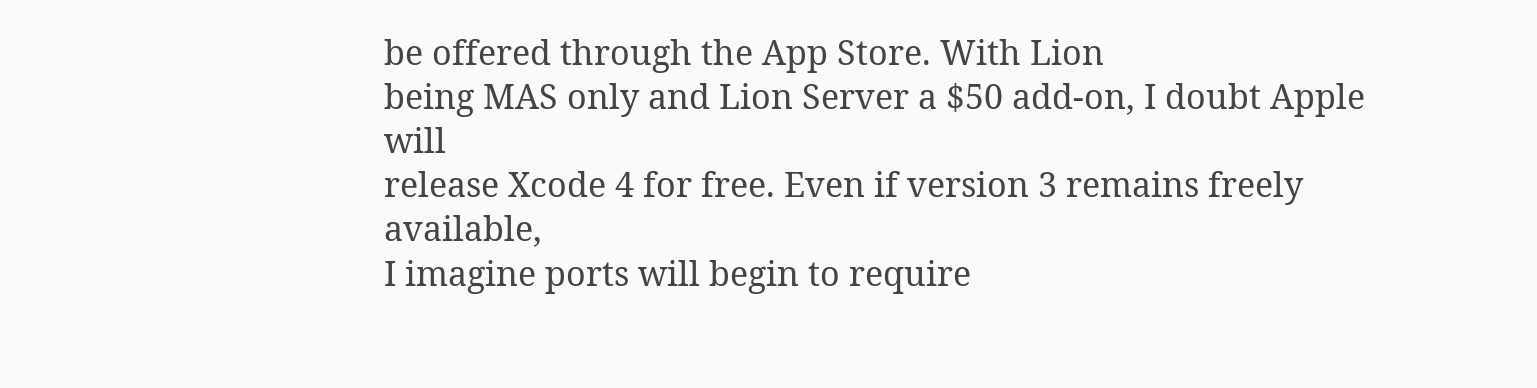be offered through the App Store. With Lion
being MAS only and Lion Server a $50 add-on, I doubt Apple will
release Xcode 4 for free. Even if version 3 remains freely available,
I imagine ports will begin to require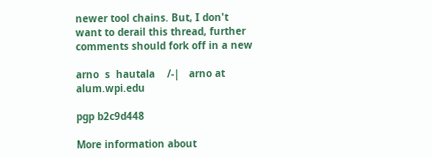newer tool chains. But, I don't
want to derail this thread, further comments should fork off in a new

arno  s  hautala    /-|   arno at alum.wpi.edu

pgp b2c9d448

More information about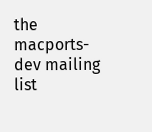the macports-dev mailing list